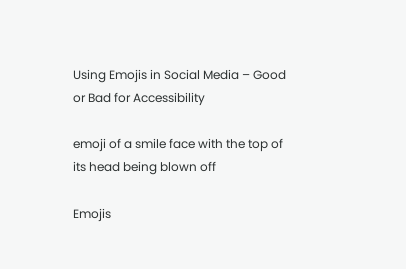Using Emojis in Social Media – Good or Bad for Accessibility

emoji of a smile face with the top of its head being blown off

Emojis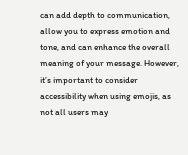can add depth to communication, allow you to express emotion and tone, and can enhance the overall meaning of your message. However, it’s important to consider accessibility when using emojis, as not all users may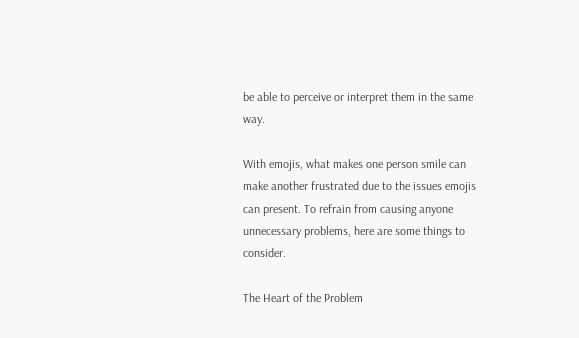be able to perceive or interpret them in the same way.

With emojis, what makes one person smile can make another frustrated due to the issues emojis can present. To refrain from causing anyone unnecessary problems, here are some things to consider.

The Heart of the Problem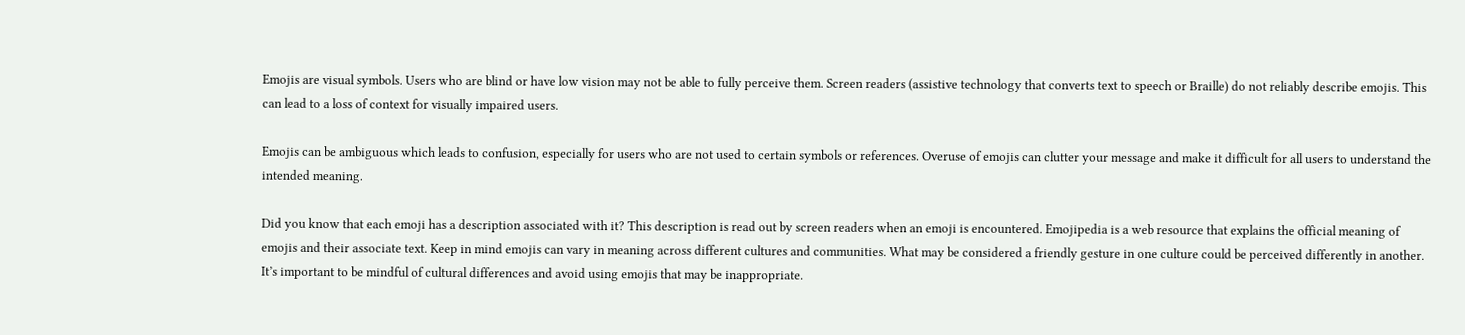Emojis are visual symbols. Users who are blind or have low vision may not be able to fully perceive them. Screen readers (assistive technology that converts text to speech or Braille) do not reliably describe emojis. This can lead to a loss of context for visually impaired users.

Emojis can be ambiguous which leads to confusion, especially for users who are not used to certain symbols or references. Overuse of emojis can clutter your message and make it difficult for all users to understand the intended meaning.

Did you know that each emoji has a description associated with it? This description is read out by screen readers when an emoji is encountered. Emojipedia is a web resource that explains the official meaning of emojis and their associate text. Keep in mind emojis can vary in meaning across different cultures and communities. What may be considered a friendly gesture in one culture could be perceived differently in another. It’s important to be mindful of cultural differences and avoid using emojis that may be inappropriate.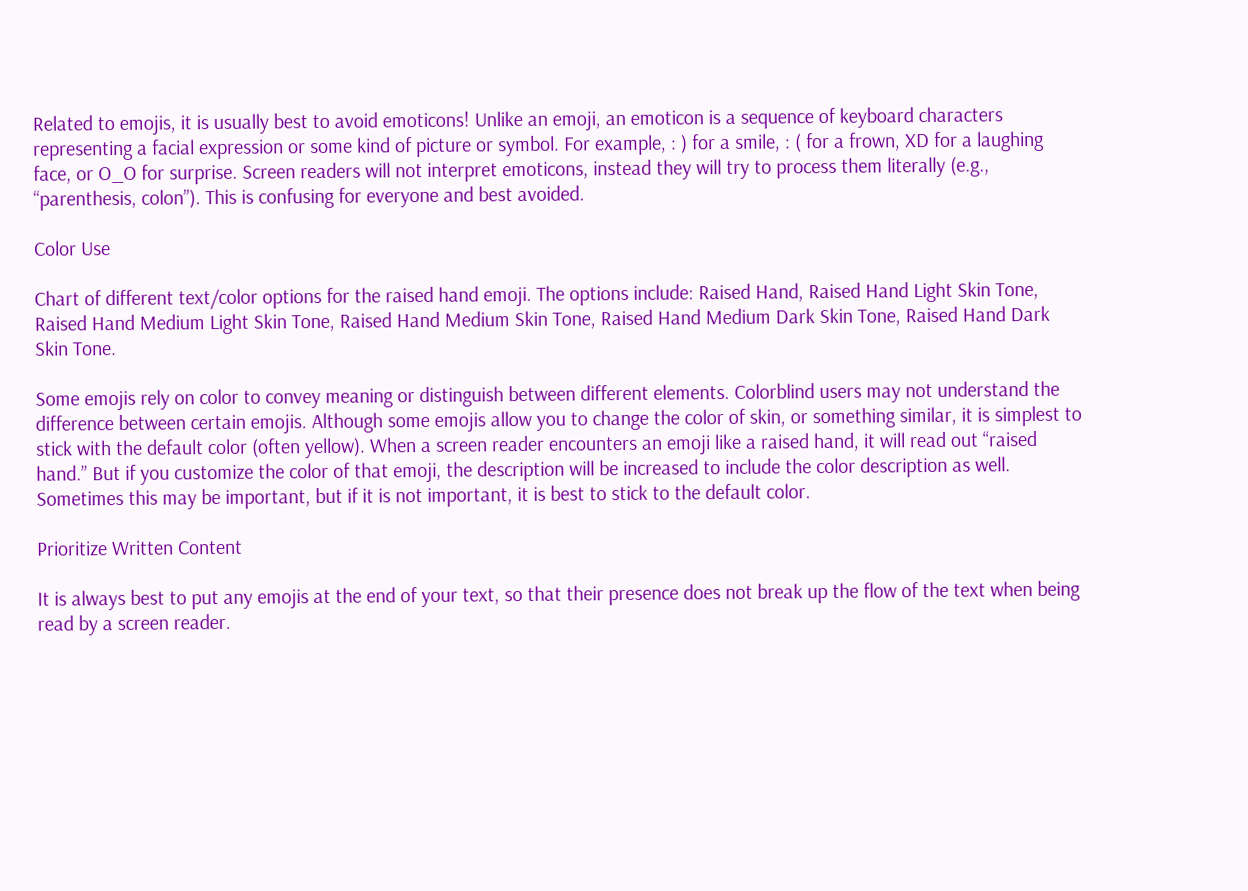Related to emojis, it is usually best to avoid emoticons! Unlike an emoji, an emoticon is a sequence of keyboard characters representing a facial expression or some kind of picture or symbol. For example, : ) for a smile, : ( for a frown, XD for a laughing face, or O_O for surprise. Screen readers will not interpret emoticons, instead they will try to process them literally (e.g., “parenthesis, colon”). This is confusing for everyone and best avoided.

Color Use

Chart of different text/color options for the raised hand emoji. The options include: Raised Hand, Raised Hand Light Skin Tone, Raised Hand Medium Light Skin Tone, Raised Hand Medium Skin Tone, Raised Hand Medium Dark Skin Tone, Raised Hand Dark Skin Tone.

Some emojis rely on color to convey meaning or distinguish between different elements. Colorblind users may not understand the difference between certain emojis. Although some emojis allow you to change the color of skin, or something similar, it is simplest to stick with the default color (often yellow). When a screen reader encounters an emoji like a raised hand, it will read out “raised hand.” But if you customize the color of that emoji, the description will be increased to include the color description as well. Sometimes this may be important, but if it is not important, it is best to stick to the default color.

Prioritize Written Content

It is always best to put any emojis at the end of your text, so that their presence does not break up the flow of the text when being read by a screen reader.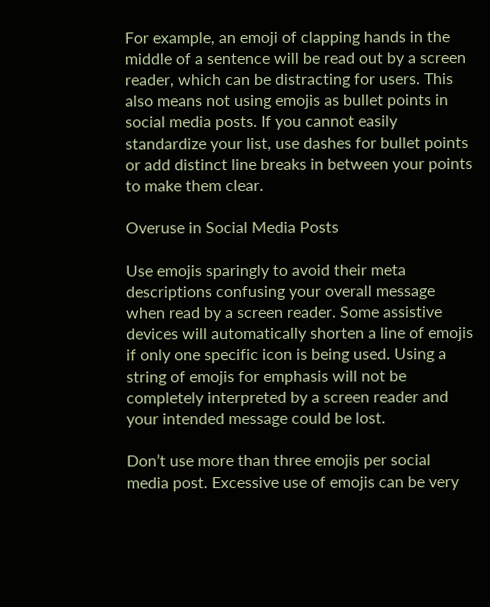For example, an emoji of clapping hands in the middle of a sentence will be read out by a screen reader, which can be distracting for users. This also means not using emojis as bullet points in social media posts. If you cannot easily standardize your list, use dashes for bullet points or add distinct line breaks in between your points to make them clear.

Overuse in Social Media Posts

Use emojis sparingly to avoid their meta descriptions confusing your overall message when read by a screen reader. Some assistive devices will automatically shorten a line of emojis if only one specific icon is being used. Using a string of emojis for emphasis will not be completely interpreted by a screen reader and your intended message could be lost.

Don’t use more than three emojis per social media post. Excessive use of emojis can be very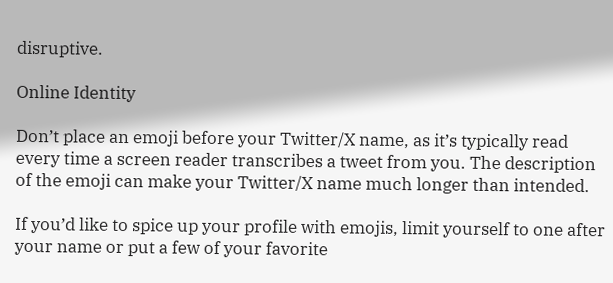disruptive.

Online Identity

Don’t place an emoji before your Twitter/X name, as it’s typically read every time a screen reader transcribes a tweet from you. The description of the emoji can make your Twitter/X name much longer than intended.

If you’d like to spice up your profile with emojis, limit yourself to one after your name or put a few of your favorite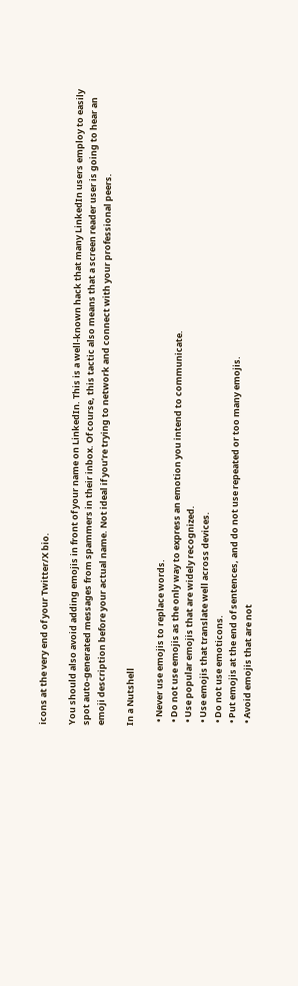icons at the very end of your Twitter/X bio.

You should also avoid adding emojis in front of your name on LinkedIn. This is a well-known hack that many LinkedIn users employ to easily spot auto-generated messages from spammers in their inbox. Of course, this tactic also means that a screen reader user is going to hear an emoji description before your actual name. Not ideal if you’re trying to network and connect with your professional peers.

In a Nutshell

  • Never use emojis to replace words.
  • Do not use emojis as the only way to express an emotion you intend to communicate.
  • Use popular emojis that are widely recognized.
  • Use emojis that translate well across devices.
  • Do not use emoticons.
  • Put emojis at the end of sentences, and do not use repeated or too many emojis.
  • Avoid emojis that are not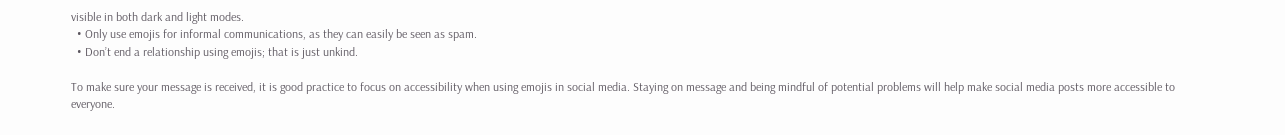visible in both dark and light modes.
  • Only use emojis for informal communications, as they can easily be seen as spam.
  • Don’t end a relationship using emojis; that is just unkind.

To make sure your message is received, it is good practice to focus on accessibility when using emojis in social media. Staying on message and being mindful of potential problems will help make social media posts more accessible to everyone.